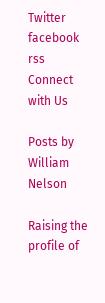Twitter facebook rss
Connect with Us

Posts by William Nelson

Raising the profile of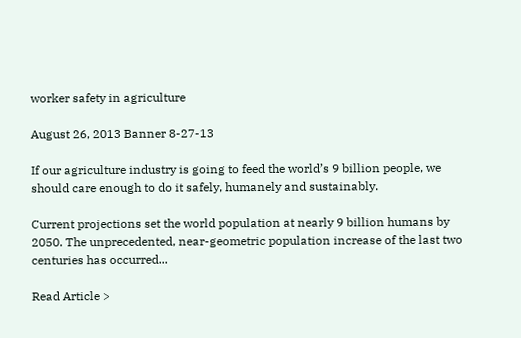worker safety in agriculture

August 26, 2013 Banner 8-27-13

If our agriculture industry is going to feed the world’s 9 billion people, we should care enough to do it safely, humanely and sustainably.

Current projections set the world population at nearly 9 billion humans by 2050. The unprecedented, near-geometric population increase of the last two centuries has occurred...

Read Article >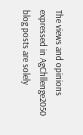The views and opinions expressed in AgChllenge2050 blog posts are solely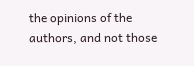the opinions of the authors, and not those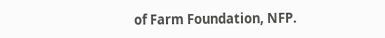of Farm Foundation, NFP.